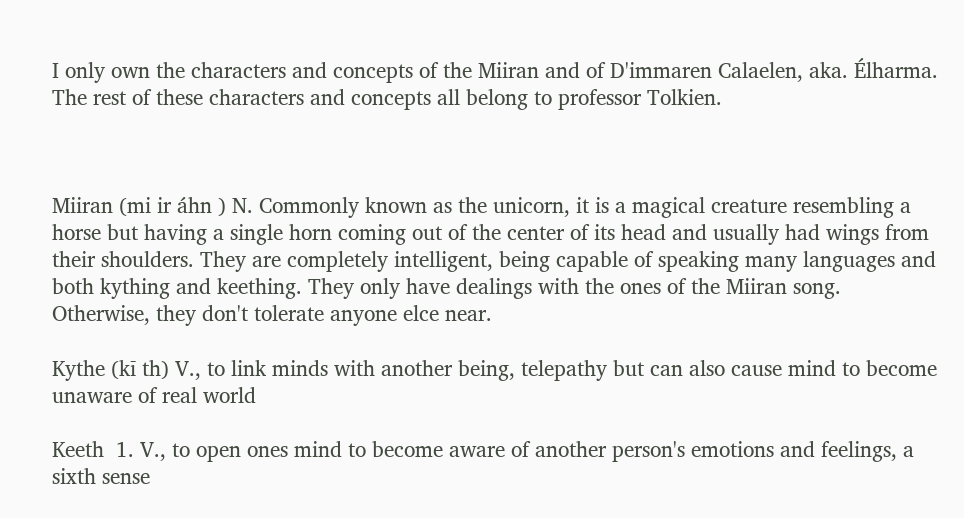I only own the characters and concepts of the Miiran and of D'immaren Calaelen, aka. Élharma. The rest of these characters and concepts all belong to professor Tolkien.



Miiran (mi ir áhn ) N. Commonly known as the unicorn, it is a magical creature resembling a horse but having a single horn coming out of the center of its head and usually had wings from their shoulders. They are completely intelligent, being capable of speaking many languages and both kything and keething. They only have dealings with the ones of the Miiran song. Otherwise, they don't tolerate anyone elce near.

Kythe (kī th) V., to link minds with another being, telepathy but can also cause mind to become unaware of real world

Keeth  1. V., to open ones mind to become aware of another person's emotions and feelings, a sixth sense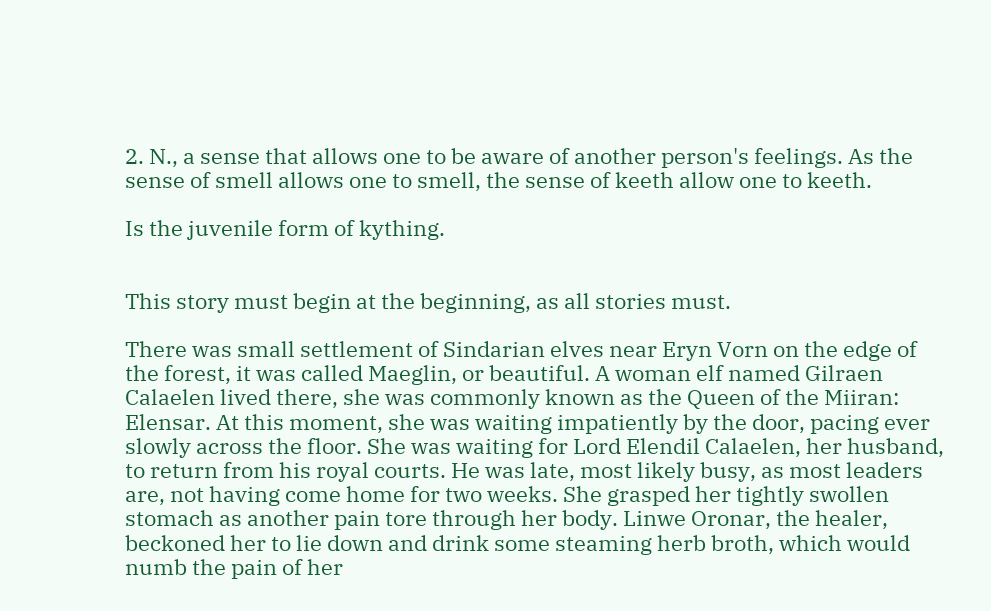2. N., a sense that allows one to be aware of another person's feelings. As the sense of smell allows one to smell, the sense of keeth allow one to keeth.

Is the juvenile form of kything.


This story must begin at the beginning, as all stories must.

There was small settlement of Sindarian elves near Eryn Vorn on the edge of the forest, it was called Maeglin, or beautiful. A woman elf named Gilraen Calaelen lived there, she was commonly known as the Queen of the Miiran: Elensar. At this moment, she was waiting impatiently by the door, pacing ever slowly across the floor. She was waiting for Lord Elendil Calaelen, her husband, to return from his royal courts. He was late, most likely busy, as most leaders are, not having come home for two weeks. She grasped her tightly swollen stomach as another pain tore through her body. Linwe Oronar, the healer, beckoned her to lie down and drink some steaming herb broth, which would numb the pain of her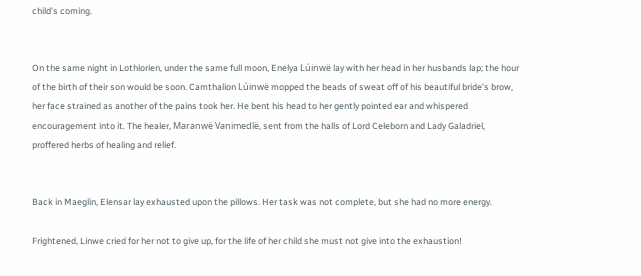child's coming.


On the same night in Lothlorien, under the same full moon, Enelya Lúinwë lay with her head in her husbands lap; the hour of the birth of their son would be soon. Camthalion Lúinwë mopped the beads of sweat off of his beautiful bride's brow, her face strained as another of the pains took her. He bent his head to her gently pointed ear and whispered encouragement into it. The healer, Maranwë Vanimedlë, sent from the halls of Lord Celeborn and Lady Galadriel, proffered herbs of healing and relief.


Back in Maeglin, Elensar lay exhausted upon the pillows. Her task was not complete, but she had no more energy.

Frightened, Linwe cried for her not to give up, for the life of her child she must not give into the exhaustion!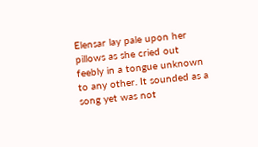Elensar lay pale upon her pillows as she cried out feebly in a tongue unknown to any other. It sounded as a song yet was not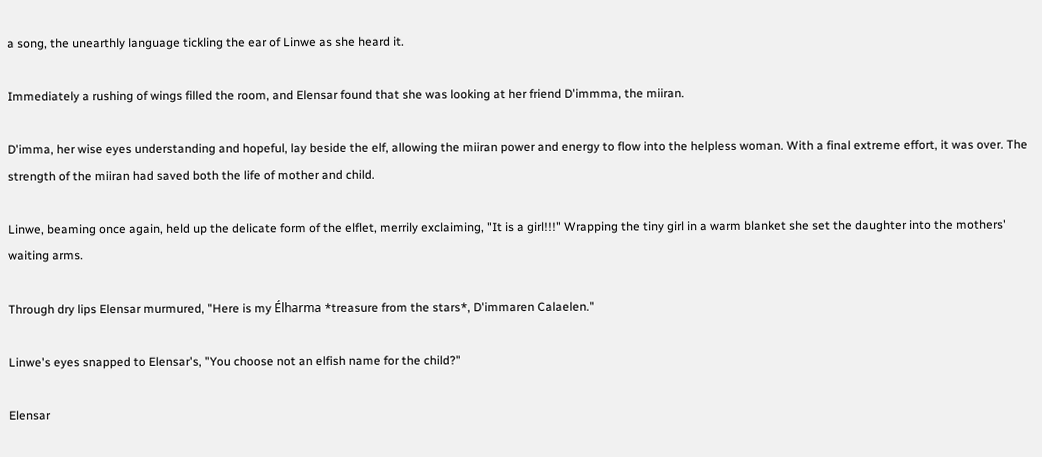a song, the unearthly language tickling the ear of Linwe as she heard it.

Immediately a rushing of wings filled the room, and Elensar found that she was looking at her friend D'immma, the miiran.

D'imma, her wise eyes understanding and hopeful, lay beside the elf, allowing the miiran power and energy to flow into the helpless woman. With a final extreme effort, it was over. The strength of the miiran had saved both the life of mother and child.

Linwe, beaming once again, held up the delicate form of the elflet, merrily exclaiming, "It is a girl!!!" Wrapping the tiny girl in a warm blanket she set the daughter into the mothers' waiting arms.

Through dry lips Elensar murmured, "Here is my Élharma *treasure from the stars*, D'immaren Calaelen."

Linwe's eyes snapped to Elensar's, "You choose not an elfish name for the child?"

Elensar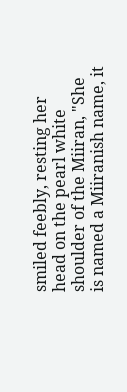smiled feebly, resting her head on the pearl white shoulder of the Miiran, "She is named a Miiranish name, it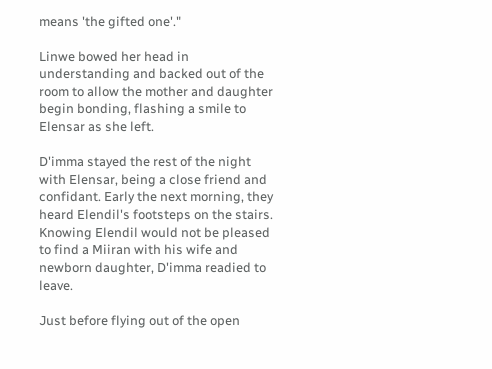means 'the gifted one'."

Linwe bowed her head in understanding and backed out of the room to allow the mother and daughter begin bonding, flashing a smile to Elensar as she left.

D'imma stayed the rest of the night with Elensar, being a close friend and confidant. Early the next morning, they heard Elendil's footsteps on the stairs. Knowing Elendil would not be pleased to find a Miiran with his wife and newborn daughter, D'imma readied to leave.

Just before flying out of the open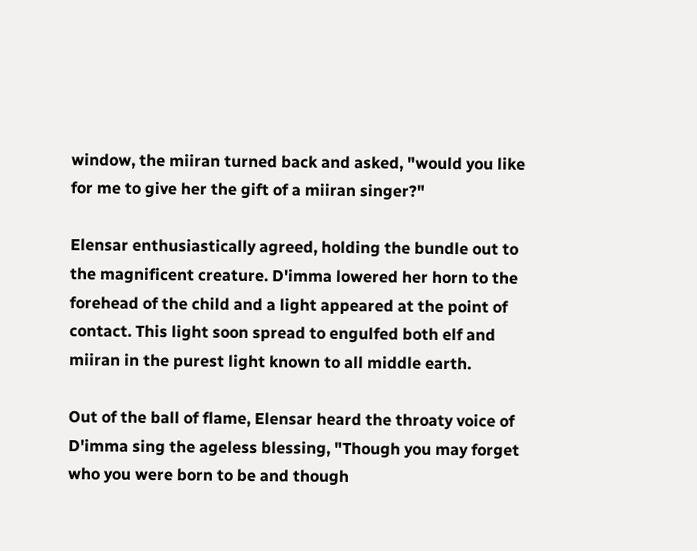window, the miiran turned back and asked, "would you like for me to give her the gift of a miiran singer?"

Elensar enthusiastically agreed, holding the bundle out to the magnificent creature. D'imma lowered her horn to the forehead of the child and a light appeared at the point of contact. This light soon spread to engulfed both elf and miiran in the purest light known to all middle earth.

Out of the ball of flame, Elensar heard the throaty voice of D'imma sing the ageless blessing, "Though you may forget who you were born to be and though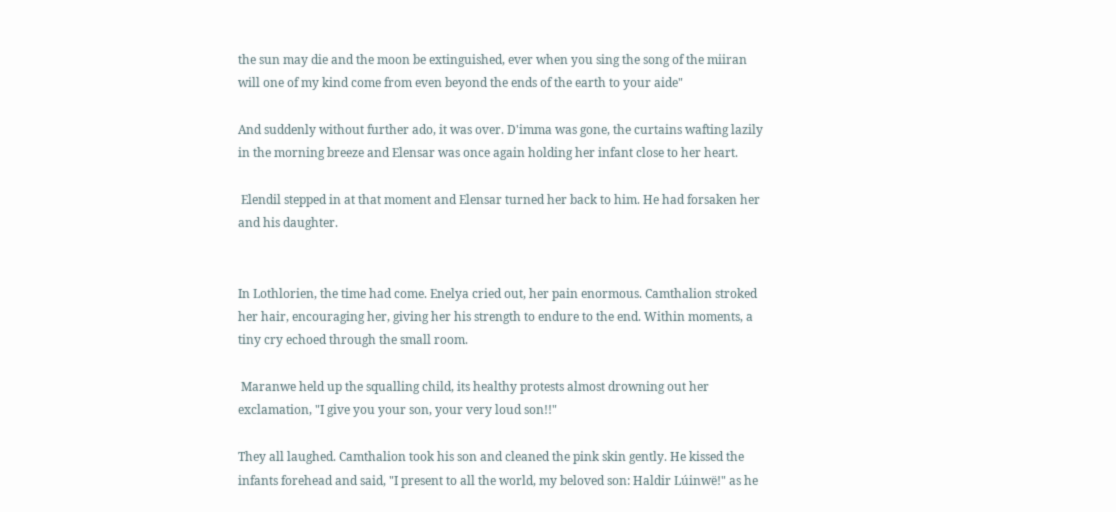the sun may die and the moon be extinguished, ever when you sing the song of the miiran will one of my kind come from even beyond the ends of the earth to your aide"

And suddenly without further ado, it was over. D'imma was gone, the curtains wafting lazily in the morning breeze and Elensar was once again holding her infant close to her heart.

 Elendil stepped in at that moment and Elensar turned her back to him. He had forsaken her and his daughter.


In Lothlorien, the time had come. Enelya cried out, her pain enormous. Camthalion stroked her hair, encouraging her, giving her his strength to endure to the end. Within moments, a tiny cry echoed through the small room.

 Maranwe held up the squalling child, its healthy protests almost drowning out her exclamation, "I give you your son, your very loud son!!"

They all laughed. Camthalion took his son and cleaned the pink skin gently. He kissed the infants forehead and said, "I present to all the world, my beloved son: Haldir Lúinwë!" as he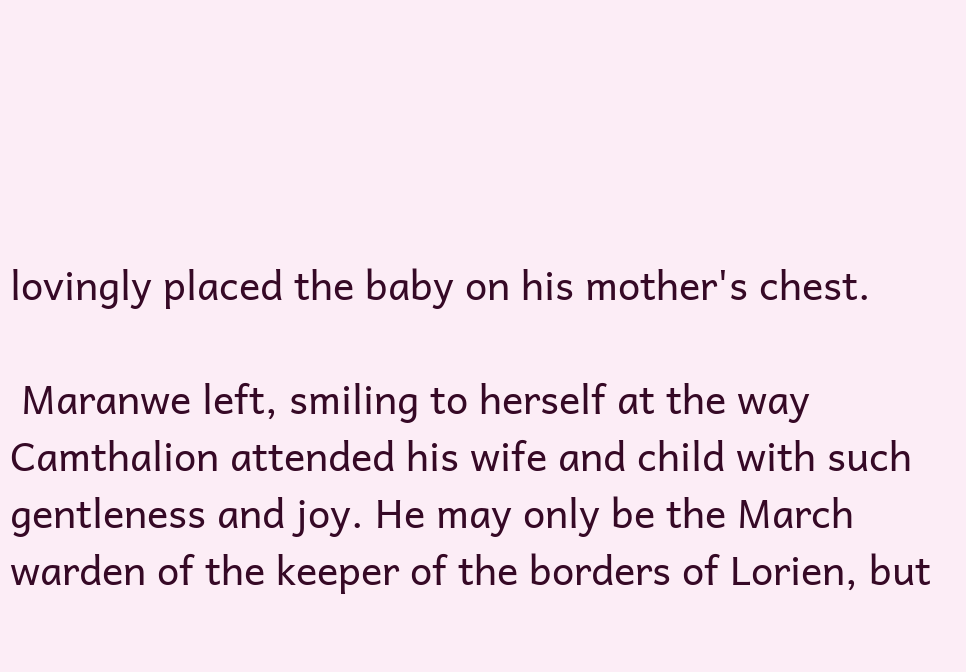lovingly placed the baby on his mother's chest.

 Maranwe left, smiling to herself at the way Camthalion attended his wife and child with such gentleness and joy. He may only be the March warden of the keeper of the borders of Lorien, but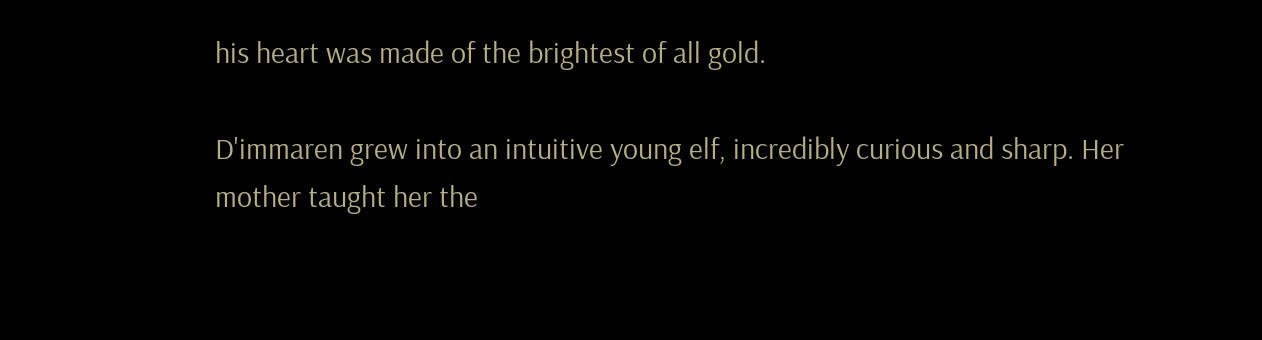his heart was made of the brightest of all gold.

D'immaren grew into an intuitive young elf, incredibly curious and sharp. Her mother taught her the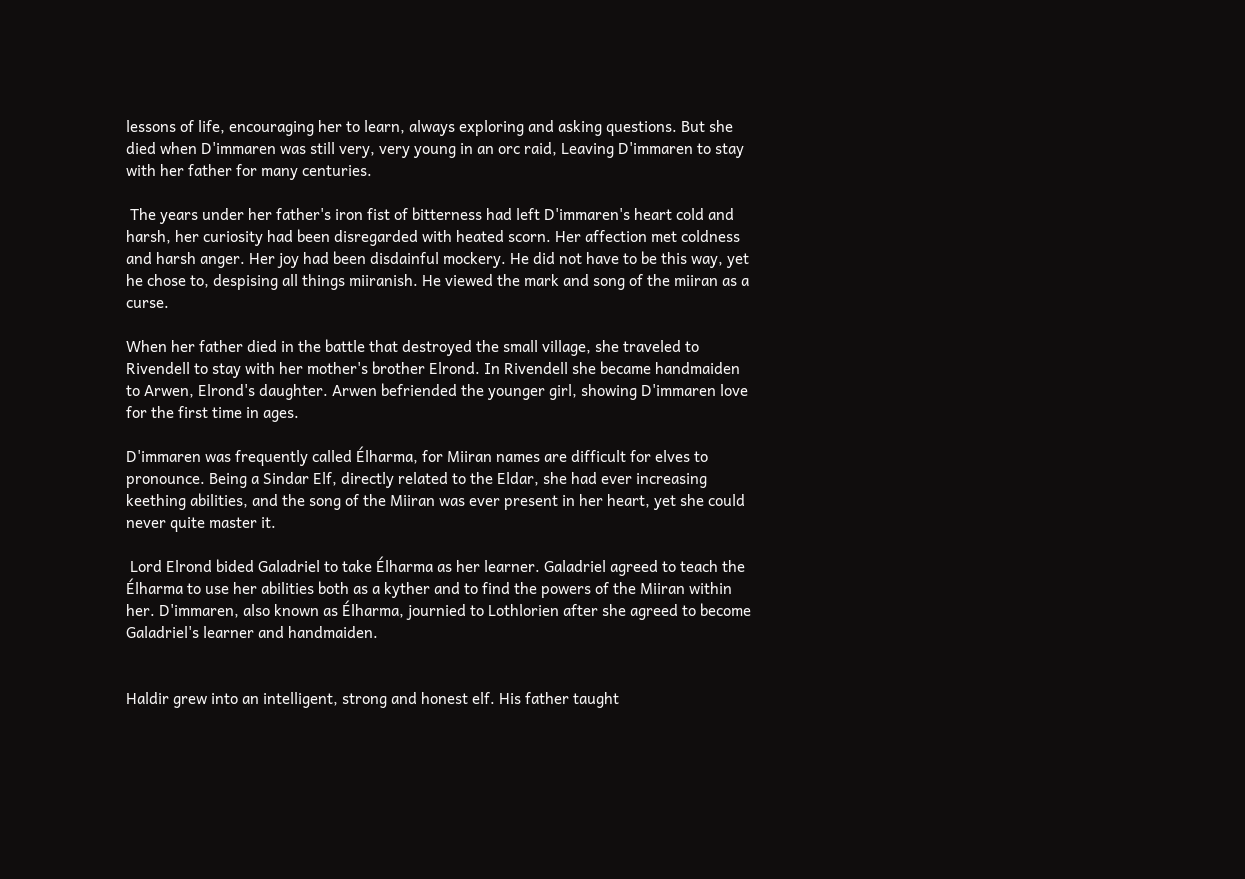lessons of life, encouraging her to learn, always exploring and asking questions. But she died when D'immaren was still very, very young in an orc raid, Leaving D'immaren to stay with her father for many centuries.

 The years under her father's iron fist of bitterness had left D'immaren's heart cold and harsh, her curiosity had been disregarded with heated scorn. Her affection met coldness and harsh anger. Her joy had been disdainful mockery. He did not have to be this way, yet he chose to, despising all things miiranish. He viewed the mark and song of the miiran as a curse.

When her father died in the battle that destroyed the small village, she traveled to Rivendell to stay with her mother's brother Elrond. In Rivendell she became handmaiden to Arwen, Elrond's daughter. Arwen befriended the younger girl, showing D'immaren love for the first time in ages.

D'immaren was frequently called Élharma, for Miiran names are difficult for elves to pronounce. Being a Sindar Elf, directly related to the Eldar, she had ever increasing keething abilities, and the song of the Miiran was ever present in her heart, yet she could never quite master it.

 Lord Elrond bided Galadriel to take Élharma as her learner. Galadriel agreed to teach the Élharma to use her abilities both as a kyther and to find the powers of the Miiran within her. D'immaren, also known as Élharma, journied to Lothlorien after she agreed to become Galadriel's learner and handmaiden.


Haldir grew into an intelligent, strong and honest elf. His father taught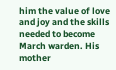him the value of love and joy and the skills needed to become March warden. His mother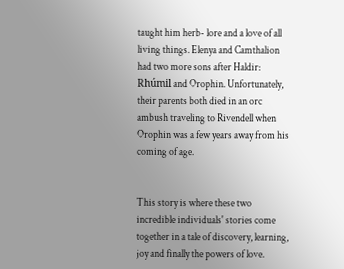taught him herb- lore and a love of all living things. Elenya and Camthalion had two more sons after Haldir: Rhúmil and Orophin. Unfortunately, their parents both died in an orc ambush traveling to Rivendell when Orophin was a few years away from his coming of age.


This story is where these two incredible individuals' stories come together in a tale of discovery, learning, joy and finally the powers of love.